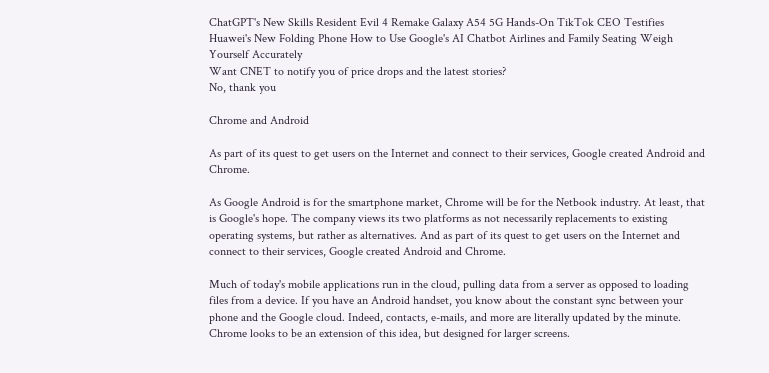ChatGPT's New Skills Resident Evil 4 Remake Galaxy A54 5G Hands-On TikTok CEO Testifies Huawei's New Folding Phone How to Use Google's AI Chatbot Airlines and Family Seating Weigh Yourself Accurately
Want CNET to notify you of price drops and the latest stories?
No, thank you

Chrome and Android

As part of its quest to get users on the Internet and connect to their services, Google created Android and Chrome.

As Google Android is for the smartphone market, Chrome will be for the Netbook industry. At least, that is Google's hope. The company views its two platforms as not necessarily replacements to existing operating systems, but rather as alternatives. And as part of its quest to get users on the Internet and connect to their services, Google created Android and Chrome.

Much of today's mobile applications run in the cloud, pulling data from a server as opposed to loading files from a device. If you have an Android handset, you know about the constant sync between your phone and the Google cloud. Indeed, contacts, e-mails, and more are literally updated by the minute. Chrome looks to be an extension of this idea, but designed for larger screens.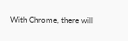With Chrome, there will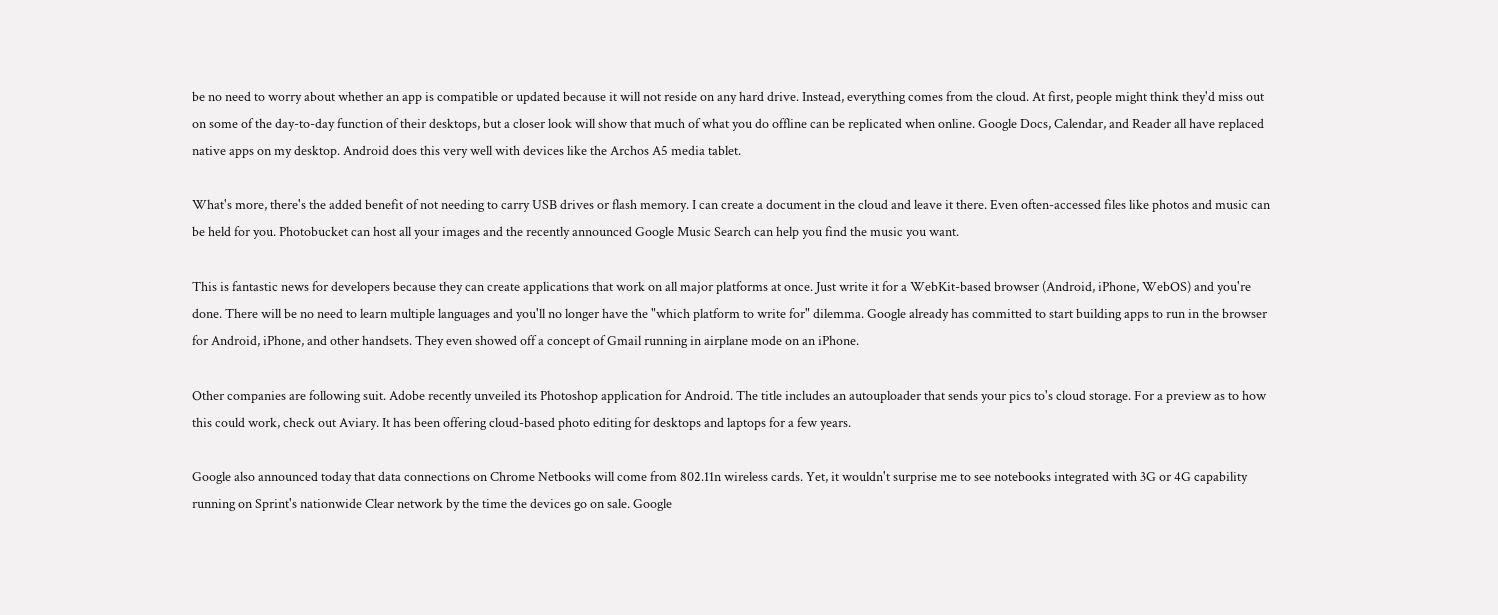be no need to worry about whether an app is compatible or updated because it will not reside on any hard drive. Instead, everything comes from the cloud. At first, people might think they'd miss out on some of the day-to-day function of their desktops, but a closer look will show that much of what you do offline can be replicated when online. Google Docs, Calendar, and Reader all have replaced native apps on my desktop. Android does this very well with devices like the Archos A5 media tablet.

What's more, there's the added benefit of not needing to carry USB drives or flash memory. I can create a document in the cloud and leave it there. Even often-accessed files like photos and music can be held for you. Photobucket can host all your images and the recently announced Google Music Search can help you find the music you want.

This is fantastic news for developers because they can create applications that work on all major platforms at once. Just write it for a WebKit-based browser (Android, iPhone, WebOS) and you're done. There will be no need to learn multiple languages and you'll no longer have the "which platform to write for" dilemma. Google already has committed to start building apps to run in the browser for Android, iPhone, and other handsets. They even showed off a concept of Gmail running in airplane mode on an iPhone.

Other companies are following suit. Adobe recently unveiled its Photoshop application for Android. The title includes an autouploader that sends your pics to's cloud storage. For a preview as to how this could work, check out Aviary. It has been offering cloud-based photo editing for desktops and laptops for a few years.

Google also announced today that data connections on Chrome Netbooks will come from 802.11n wireless cards. Yet, it wouldn't surprise me to see notebooks integrated with 3G or 4G capability running on Sprint's nationwide Clear network by the time the devices go on sale. Google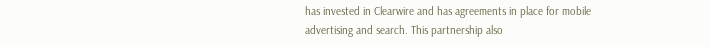has invested in Clearwire and has agreements in place for mobile advertising and search. This partnership also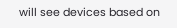will see devices based on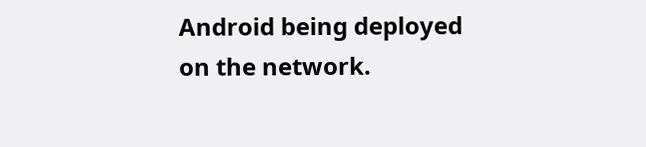Android being deployed on the network.